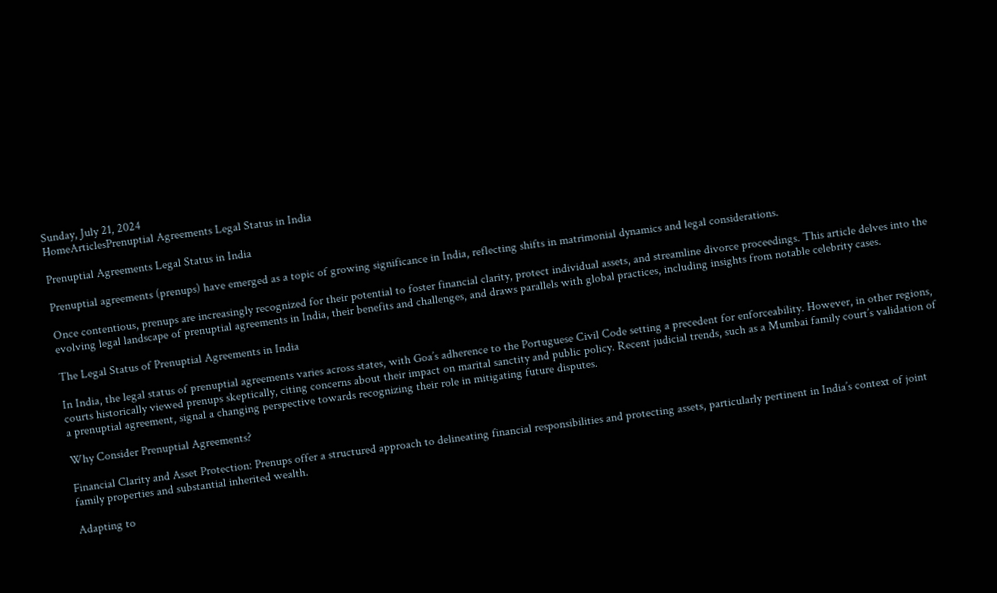Sunday, July 21, 2024
HomeArticlesPrenuptial Agreements Legal Status in India

Prenuptial Agreements Legal Status in India

Prenuptial agreements (prenups) have emerged as a topic of growing significance in India, reflecting shifts in matrimonial dynamics and legal considerations.

Once contentious, prenups are increasingly recognized for their potential to foster financial clarity, protect individual assets, and streamline divorce proceedings. This article delves into the evolving legal landscape of prenuptial agreements in India, their benefits and challenges, and draws parallels with global practices, including insights from notable celebrity cases.

The Legal Status of Prenuptial Agreements in India

In India, the legal status of prenuptial agreements varies across states, with Goa’s adherence to the Portuguese Civil Code setting a precedent for enforceability. However, in other regions, courts historically viewed prenups skeptically, citing concerns about their impact on marital sanctity and public policy. Recent judicial trends, such as a Mumbai family court’s validation of a prenuptial agreement, signal a changing perspective towards recognizing their role in mitigating future disputes.

Why Consider Prenuptial Agreements?

Financial Clarity and Asset Protection: Prenups offer a structured approach to delineating financial responsibilities and protecting assets, particularly pertinent in India’s context of joint family properties and substantial inherited wealth.

Adapting to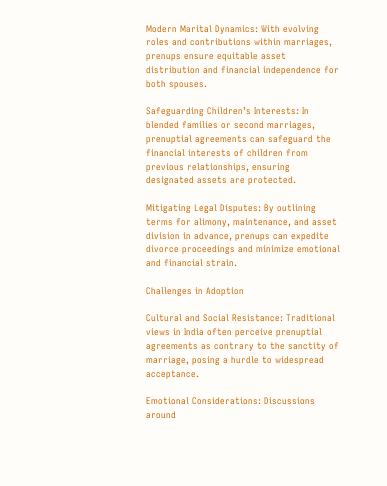Modern Marital Dynamics: With evolving roles and contributions within marriages, prenups ensure equitable asset distribution and financial independence for both spouses.

Safeguarding Children’s Interests: In blended families or second marriages, prenuptial agreements can safeguard the financial interests of children from previous relationships, ensuring designated assets are protected.

Mitigating Legal Disputes: By outlining terms for alimony, maintenance, and asset division in advance, prenups can expedite divorce proceedings and minimize emotional and financial strain.

Challenges in Adoption

Cultural and Social Resistance: Traditional views in India often perceive prenuptial agreements as contrary to the sanctity of marriage, posing a hurdle to widespread acceptance.

Emotional Considerations: Discussions around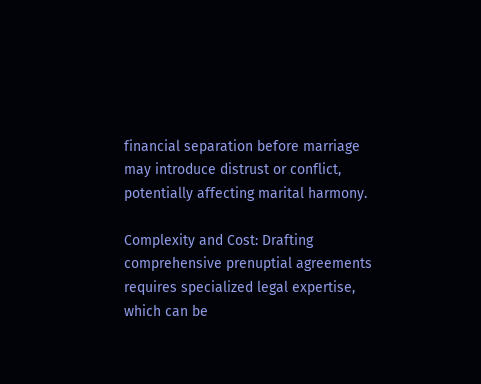financial separation before marriage may introduce distrust or conflict, potentially affecting marital harmony.

Complexity and Cost: Drafting comprehensive prenuptial agreements requires specialized legal expertise, which can be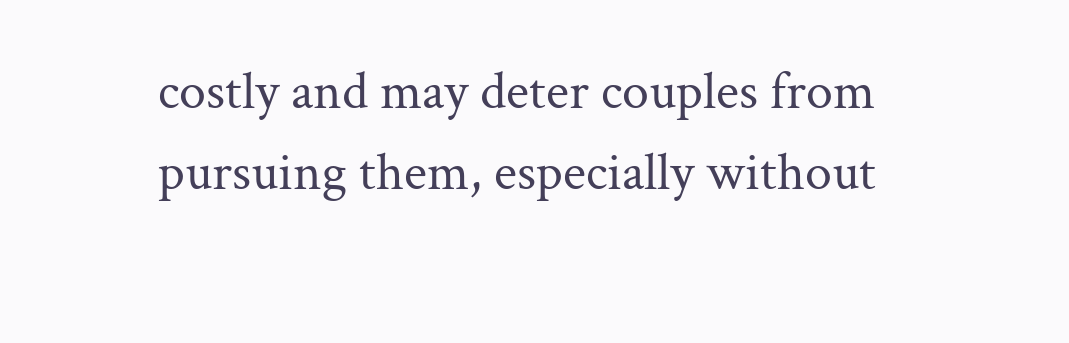costly and may deter couples from pursuing them, especially without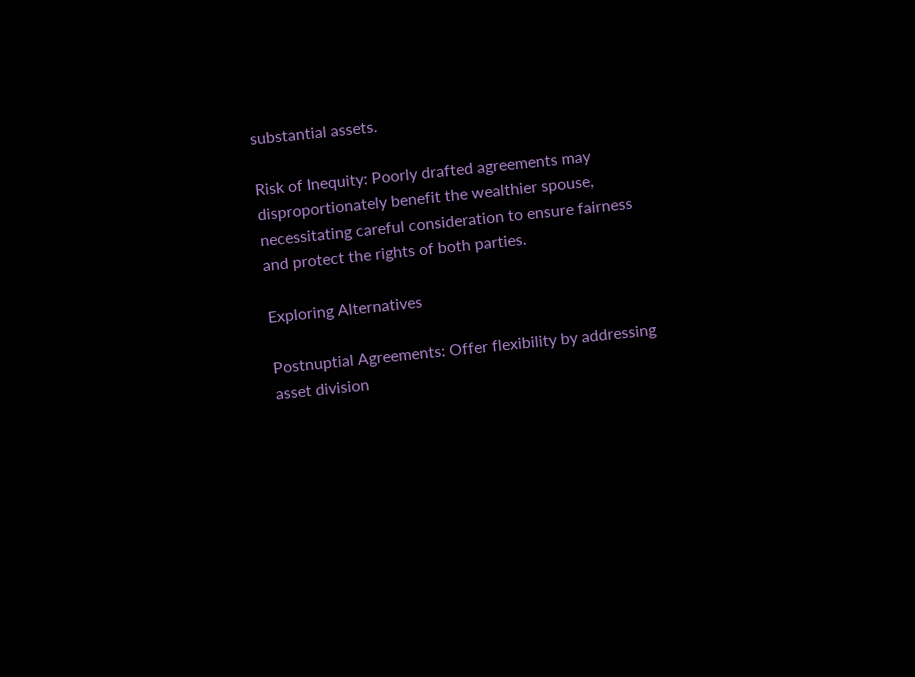substantial assets.

Risk of Inequity: Poorly drafted agreements may disproportionately benefit the wealthier spouse, necessitating careful consideration to ensure fairness and protect the rights of both parties.

Exploring Alternatives

Postnuptial Agreements: Offer flexibility by addressing asset division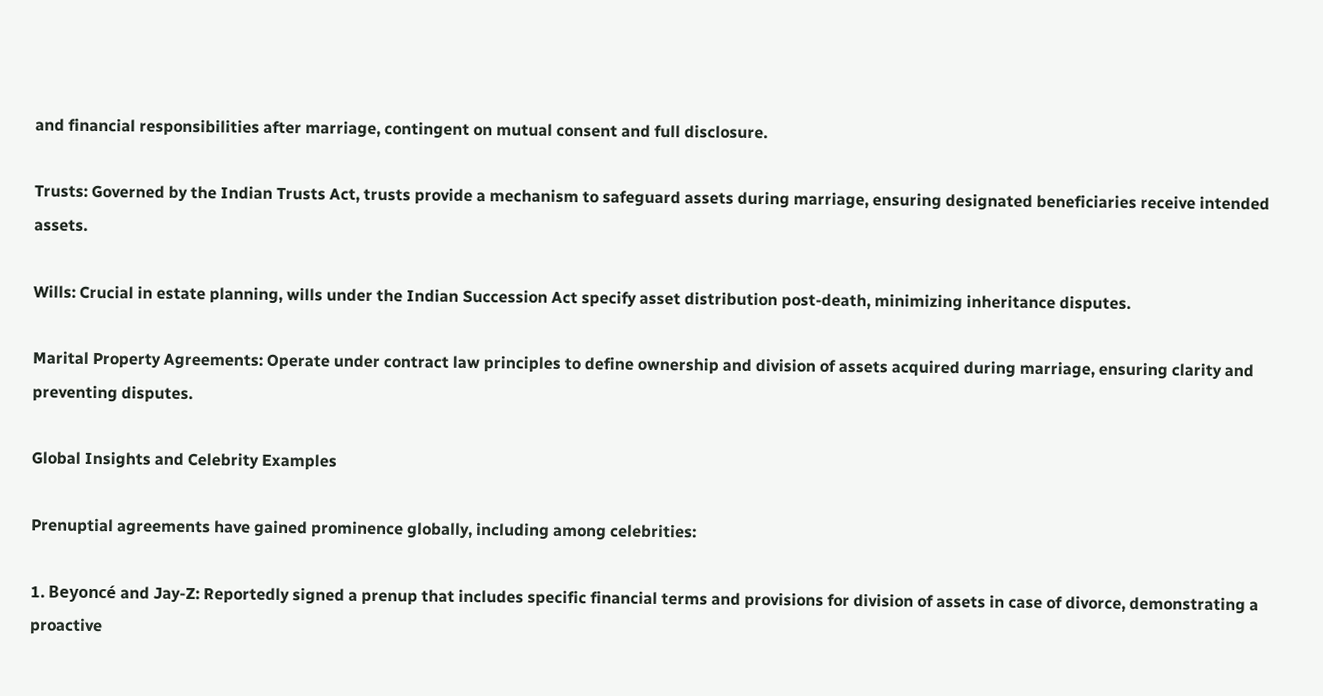and financial responsibilities after marriage, contingent on mutual consent and full disclosure.

Trusts: Governed by the Indian Trusts Act, trusts provide a mechanism to safeguard assets during marriage, ensuring designated beneficiaries receive intended assets.

Wills: Crucial in estate planning, wills under the Indian Succession Act specify asset distribution post-death, minimizing inheritance disputes.

Marital Property Agreements: Operate under contract law principles to define ownership and division of assets acquired during marriage, ensuring clarity and preventing disputes.

Global Insights and Celebrity Examples

Prenuptial agreements have gained prominence globally, including among celebrities:

1. Beyoncé and Jay-Z: Reportedly signed a prenup that includes specific financial terms and provisions for division of assets in case of divorce, demonstrating a proactive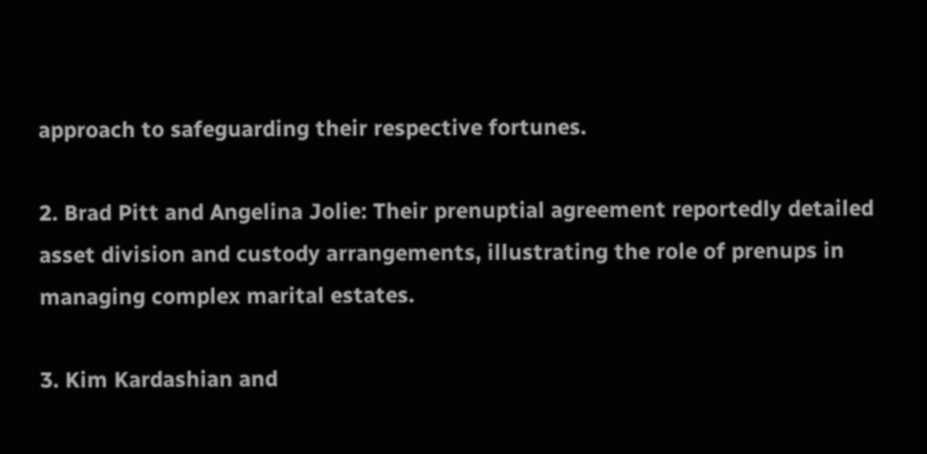approach to safeguarding their respective fortunes.

2. Brad Pitt and Angelina Jolie: Their prenuptial agreement reportedly detailed asset division and custody arrangements, illustrating the role of prenups in managing complex marital estates.

3. Kim Kardashian and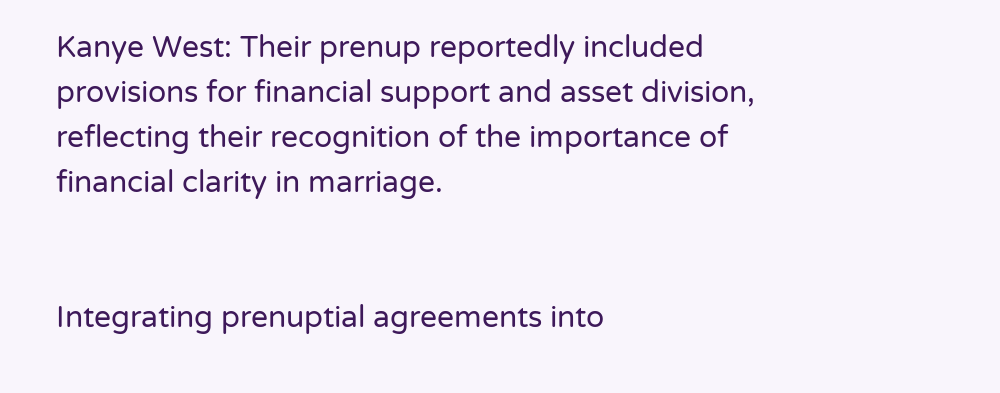Kanye West: Their prenup reportedly included provisions for financial support and asset division, reflecting their recognition of the importance of financial clarity in marriage.


Integrating prenuptial agreements into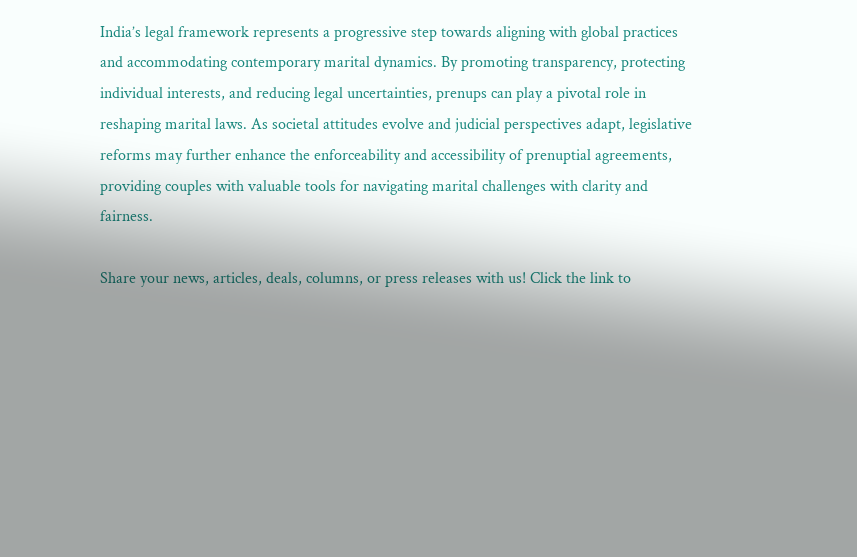India’s legal framework represents a progressive step towards aligning with global practices and accommodating contemporary marital dynamics. By promoting transparency, protecting individual interests, and reducing legal uncertainties, prenups can play a pivotal role in reshaping marital laws. As societal attitudes evolve and judicial perspectives adapt, legislative reforms may further enhance the enforceability and accessibility of prenuptial agreements, providing couples with valuable tools for navigating marital challenges with clarity and fairness.

Share your news, articles, deals, columns, or press releases with us! Click the link to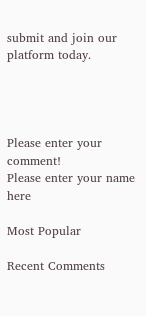submit and join our platform today.




Please enter your comment!
Please enter your name here

Most Popular

Recent Comments